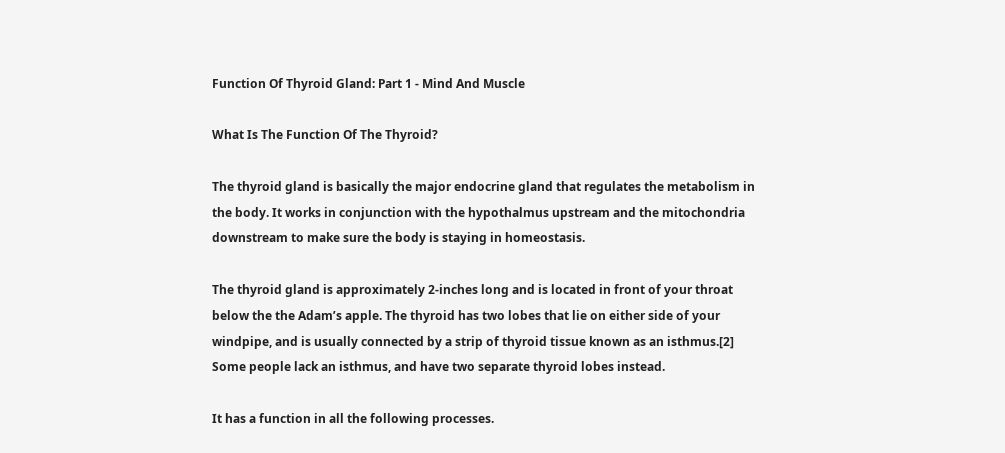Function Of Thyroid Gland: Part 1 - Mind And Muscle

What Is The Function Of The Thyroid?

The thyroid gland is basically the major endocrine gland that regulates the metabolism in the body. It works in conjunction with the hypothalmus upstream and the mitochondria downstream to make sure the body is staying in homeostasis.

The thyroid gland is approximately 2-inches long and is located in front of your throat below the the Adam’s apple. The thyroid has two lobes that lie on either side of your windpipe, and is usually connected by a strip of thyroid tissue known as an isthmus.[2] Some people lack an isthmus, and have two separate thyroid lobes instead.

It has a function in all the following processes.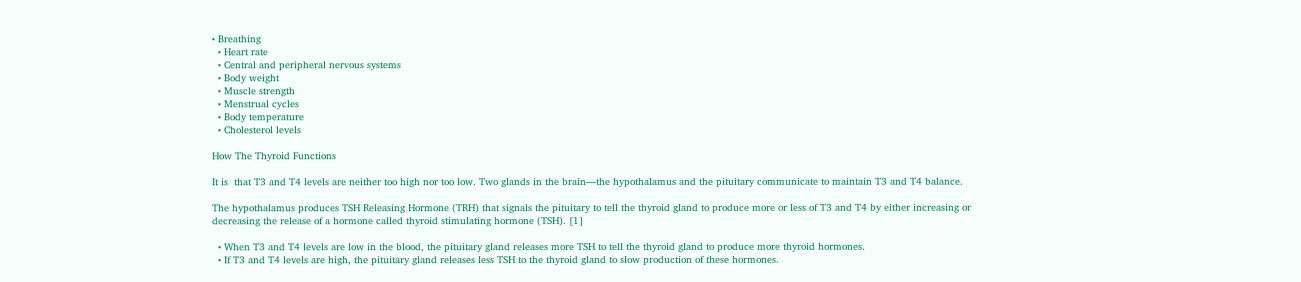• Breathing
  • Heart rate
  • Central and peripheral nervous systems
  • Body weight
  • Muscle strength
  • Menstrual cycles
  • Body temperature
  • Cholesterol levels

How The Thyroid Functions

It is  that T3 and T4 levels are neither too high nor too low. Two glands in the brain—the hypothalamus and the pituitary communicate to maintain T3 and T4 balance.

The hypothalamus produces TSH Releasing Hormone (TRH) that signals the pituitary to tell the thyroid gland to produce more or less of T3 and T4 by either increasing or decreasing the release of a hormone called thyroid stimulating hormone (TSH). [1]

  • When T3 and T4 levels are low in the blood, the pituitary gland releases more TSH to tell the thyroid gland to produce more thyroid hormones.
  • If T3 and T4 levels are high, the pituitary gland releases less TSH to the thyroid gland to slow production of these hormones.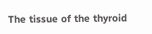The tissue of the thyroid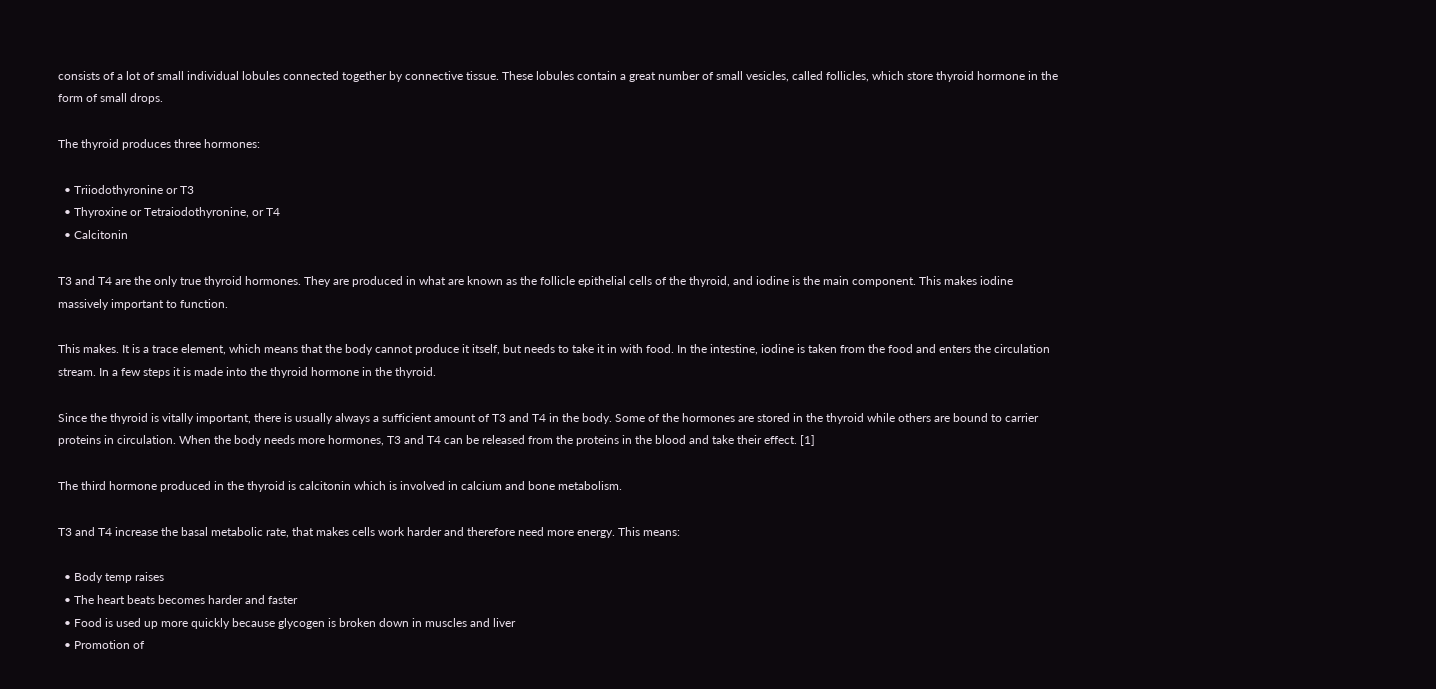consists of a lot of small individual lobules connected together by connective tissue. These lobules contain a great number of small vesicles, called follicles, which store thyroid hormone in the form of small drops.

The thyroid produces three hormones:

  • Triiodothyronine or T3
  • Thyroxine or Tetraiodothyronine, or T4
  • Calcitonin

T3 and T4 are the only true thyroid hormones. They are produced in what are known as the follicle epithelial cells of the thyroid, and iodine is the main component. This makes iodine massively important to function.

This makes. It is a trace element, which means that the body cannot produce it itself, but needs to take it in with food. In the intestine, iodine is taken from the food and enters the circulation stream. In a few steps it is made into the thyroid hormone in the thyroid.

Since the thyroid is vitally important, there is usually always a sufficient amount of T3 and T4 in the body. Some of the hormones are stored in the thyroid while others are bound to carrier proteins in circulation. When the body needs more hormones, T3 and T4 can be released from the proteins in the blood and take their effect. [1]

The third hormone produced in the thyroid is calcitonin which is involved in calcium and bone metabolism.

T3 and T4 increase the basal metabolic rate, that makes cells work harder and therefore need more energy. This means:

  • Body temp raises
  • The heart beats becomes harder and faster
  • Food is used up more quickly because glycogen is broken down in muscles and liver
  • Promotion of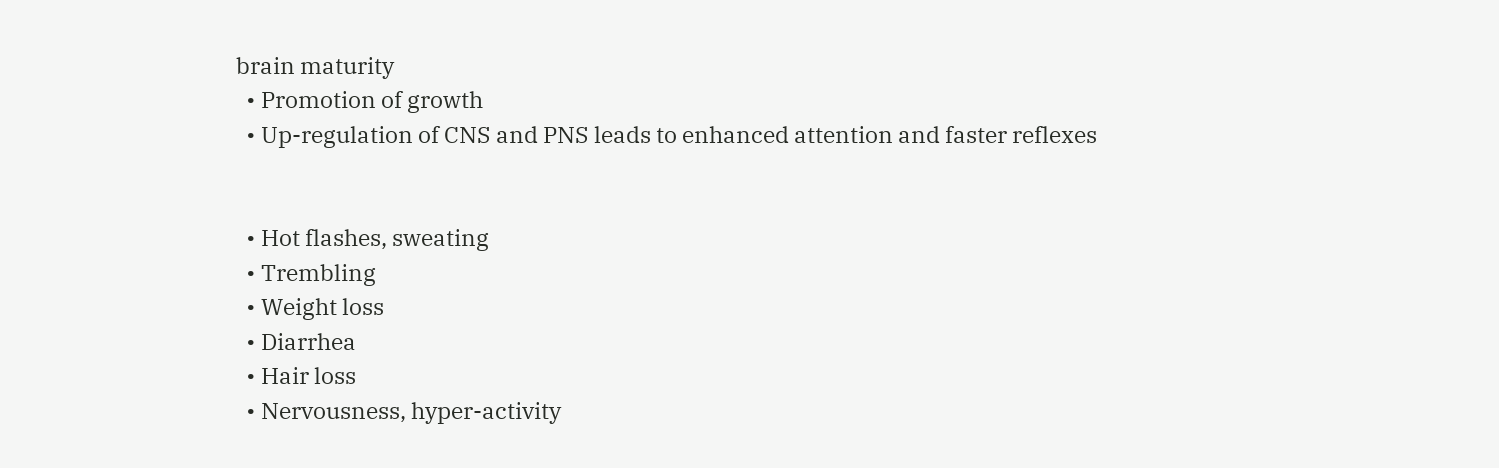brain maturity
  • Promotion of growth
  • Up-regulation of CNS and PNS leads to enhanced attention and faster reflexes


  • Hot flashes, sweating
  • Trembling
  • Weight loss
  • Diarrhea
  • Hair loss
  • Nervousness, hyper-activity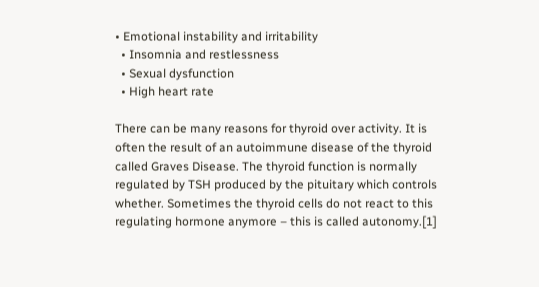• Emotional instability and irritability
  • Insomnia and restlessness
  • Sexual dysfunction
  • High heart rate

There can be many reasons for thyroid over activity. It is often the result of an autoimmune disease of the thyroid called Graves Disease. The thyroid function is normally regulated by TSH produced by the pituitary which controls whether. Sometimes the thyroid cells do not react to this regulating hormone anymore – this is called autonomy.[1]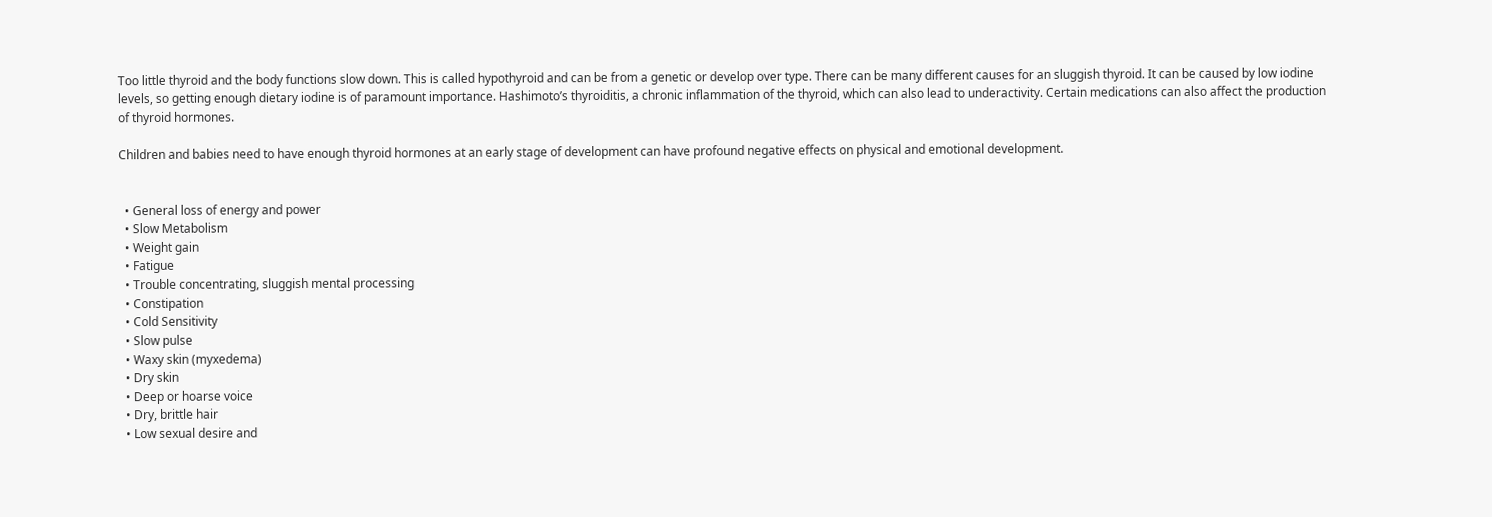Too little thyroid and the body functions slow down. This is called hypothyroid and can be from a genetic or develop over type. There can be many different causes for an sluggish thyroid. It can be caused by low iodine levels, so getting enough dietary iodine is of paramount importance. Hashimoto’s thyroiditis, a chronic inflammation of the thyroid, which can also lead to underactivity. Certain medications can also affect the production of thyroid hormones.

Children and babies need to have enough thyroid hormones at an early stage of development can have profound negative effects on physical and emotional development.


  • General loss of energy and power
  • Slow Metabolism
  • Weight gain
  • Fatigue
  • Trouble concentrating, sluggish mental processing
  • Constipation
  • Cold Sensitivity
  • Slow pulse
  • Waxy skin (myxedema)
  • Dry skin
  • Deep or hoarse voice
  • Dry, brittle hair
  • Low sexual desire and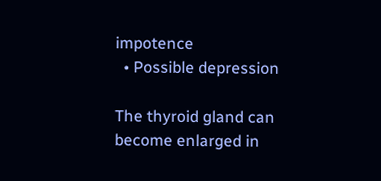impotence
  • Possible depression

The thyroid gland can become enlarged in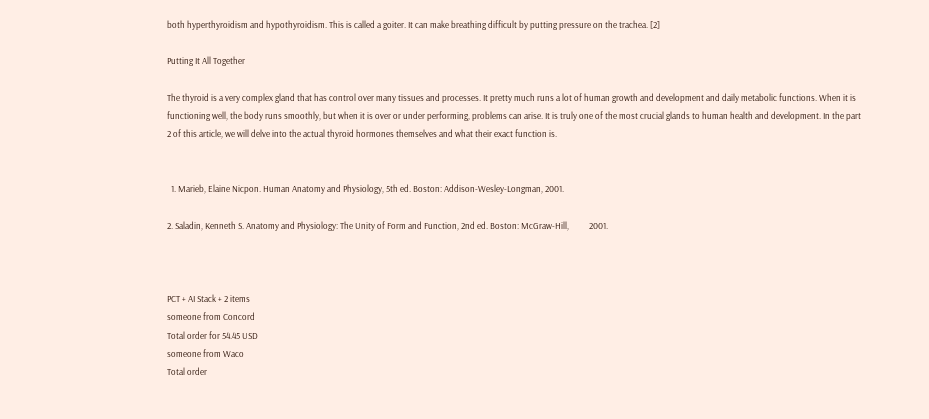both hyperthyroidism and hypothyroidism. This is called a goiter. It can make breathing difficult by putting pressure on the trachea. [2]

Putting It All Together

The thyroid is a very complex gland that has control over many tissues and processes. It pretty much runs a lot of human growth and development and daily metabolic functions. When it is functioning well, the body runs smoothly, but when it is over or under performing, problems can arise. It is truly one of the most crucial glands to human health and development. In the part 2 of this article, we will delve into the actual thyroid hormones themselves and what their exact function is.


  1. Marieb, Elaine Nicpon. Human Anatomy and Physiology, 5th ed. Boston: Addison-Wesley-Longman, 2001.

2. Saladin, Kenneth S. Anatomy and Physiology: The Unity of Form and Function, 2nd ed. Boston: McGraw-Hill,          2001.



PCT + AI Stack + 2 items
someone from Concord
Total order for 54.45 USD
someone from Waco
Total order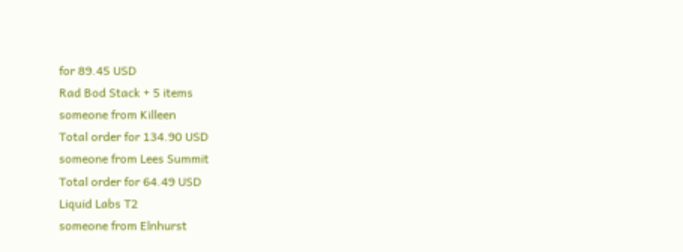for 89.45 USD
Rad Bod Stack + 5 items
someone from Killeen
Total order for 134.90 USD
someone from Lees Summit
Total order for 64.49 USD
Liquid Labs T2
someone from Elnhurst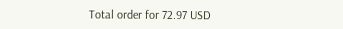Total order for 72.97 USD